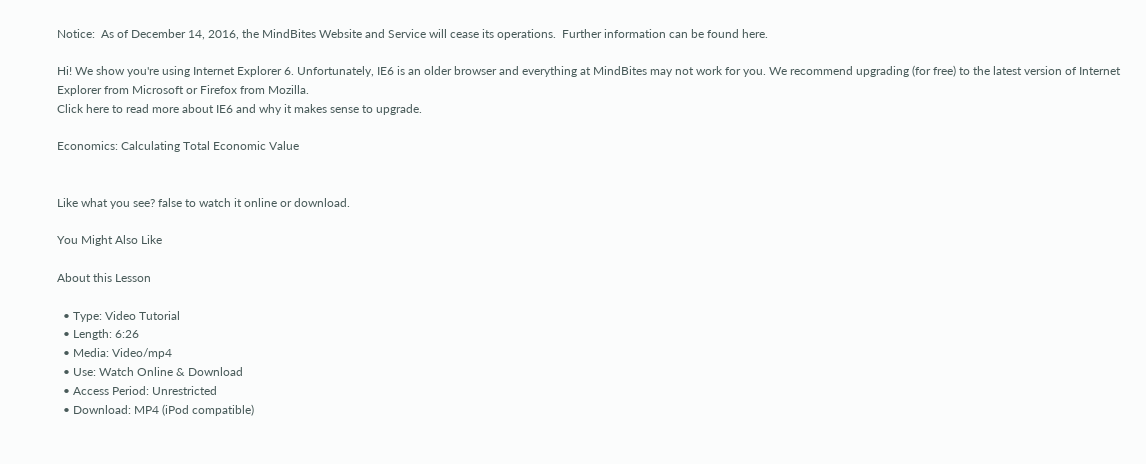Notice:  As of December 14, 2016, the MindBites Website and Service will cease its operations.  Further information can be found here.

Hi! We show you're using Internet Explorer 6. Unfortunately, IE6 is an older browser and everything at MindBites may not work for you. We recommend upgrading (for free) to the latest version of Internet Explorer from Microsoft or Firefox from Mozilla.
Click here to read more about IE6 and why it makes sense to upgrade.

Economics: Calculating Total Economic Value


Like what you see? false to watch it online or download.

You Might Also Like

About this Lesson

  • Type: Video Tutorial
  • Length: 6:26
  • Media: Video/mp4
  • Use: Watch Online & Download
  • Access Period: Unrestricted
  • Download: MP4 (iPod compatible)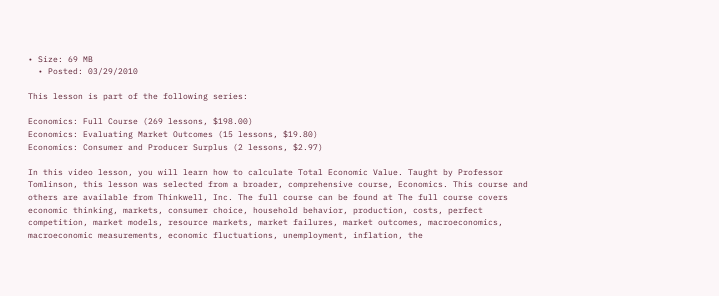• Size: 69 MB
  • Posted: 03/29/2010

This lesson is part of the following series:

Economics: Full Course (269 lessons, $198.00)
Economics: Evaluating Market Outcomes (15 lessons, $19.80)
Economics: Consumer and Producer Surplus (2 lessons, $2.97)

In this video lesson, you will learn how to calculate Total Economic Value. Taught by Professor Tomlinson, this lesson was selected from a broader, comprehensive course, Economics. This course and others are available from Thinkwell, Inc. The full course can be found at The full course covers economic thinking, markets, consumer choice, household behavior, production, costs, perfect competition, market models, resource markets, market failures, market outcomes, macroeconomics, macroeconomic measurements, economic fluctuations, unemployment, inflation, the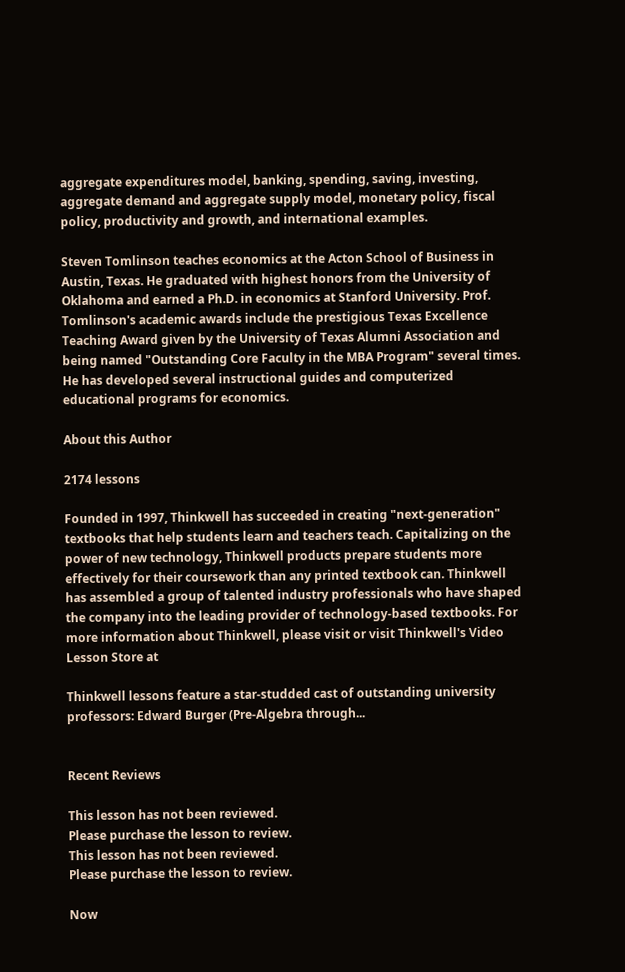aggregate expenditures model, banking, spending, saving, investing, aggregate demand and aggregate supply model, monetary policy, fiscal policy, productivity and growth, and international examples.

Steven Tomlinson teaches economics at the Acton School of Business in Austin, Texas. He graduated with highest honors from the University of Oklahoma and earned a Ph.D. in economics at Stanford University. Prof. Tomlinson's academic awards include the prestigious Texas Excellence Teaching Award given by the University of Texas Alumni Association and being named "Outstanding Core Faculty in the MBA Program" several times. He has developed several instructional guides and computerized educational programs for economics.

About this Author

2174 lessons

Founded in 1997, Thinkwell has succeeded in creating "next-generation" textbooks that help students learn and teachers teach. Capitalizing on the power of new technology, Thinkwell products prepare students more effectively for their coursework than any printed textbook can. Thinkwell has assembled a group of talented industry professionals who have shaped the company into the leading provider of technology-based textbooks. For more information about Thinkwell, please visit or visit Thinkwell's Video Lesson Store at

Thinkwell lessons feature a star-studded cast of outstanding university professors: Edward Burger (Pre-Algebra through...


Recent Reviews

This lesson has not been reviewed.
Please purchase the lesson to review.
This lesson has not been reviewed.
Please purchase the lesson to review.

Now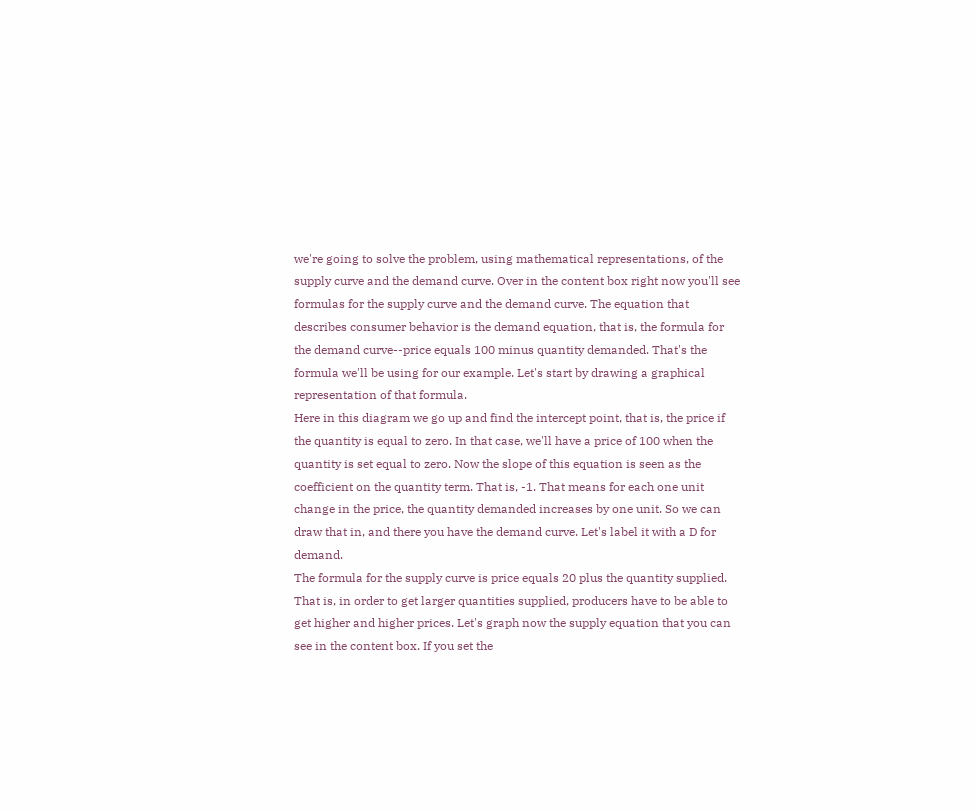we're going to solve the problem, using mathematical representations, of the supply curve and the demand curve. Over in the content box right now you'll see formulas for the supply curve and the demand curve. The equation that describes consumer behavior is the demand equation, that is, the formula for the demand curve--price equals 100 minus quantity demanded. That's the formula we'll be using for our example. Let's start by drawing a graphical representation of that formula.
Here in this diagram we go up and find the intercept point, that is, the price if the quantity is equal to zero. In that case, we'll have a price of 100 when the quantity is set equal to zero. Now the slope of this equation is seen as the coefficient on the quantity term. That is, -1. That means for each one unit change in the price, the quantity demanded increases by one unit. So we can draw that in, and there you have the demand curve. Let's label it with a D for demand.
The formula for the supply curve is price equals 20 plus the quantity supplied. That is, in order to get larger quantities supplied, producers have to be able to get higher and higher prices. Let's graph now the supply equation that you can see in the content box. If you set the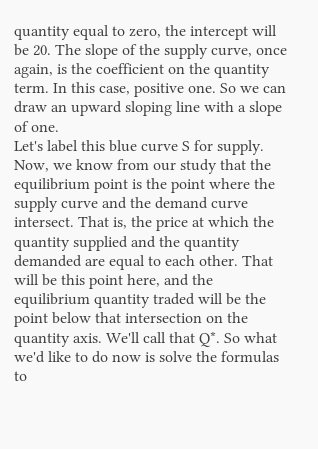quantity equal to zero, the intercept will be 20. The slope of the supply curve, once again, is the coefficient on the quantity term. In this case, positive one. So we can draw an upward sloping line with a slope of one.
Let's label this blue curve S for supply. Now, we know from our study that the equilibrium point is the point where the supply curve and the demand curve intersect. That is, the price at which the quantity supplied and the quantity demanded are equal to each other. That will be this point here, and the equilibrium quantity traded will be the point below that intersection on the quantity axis. We'll call that Q*. So what we'd like to do now is solve the formulas to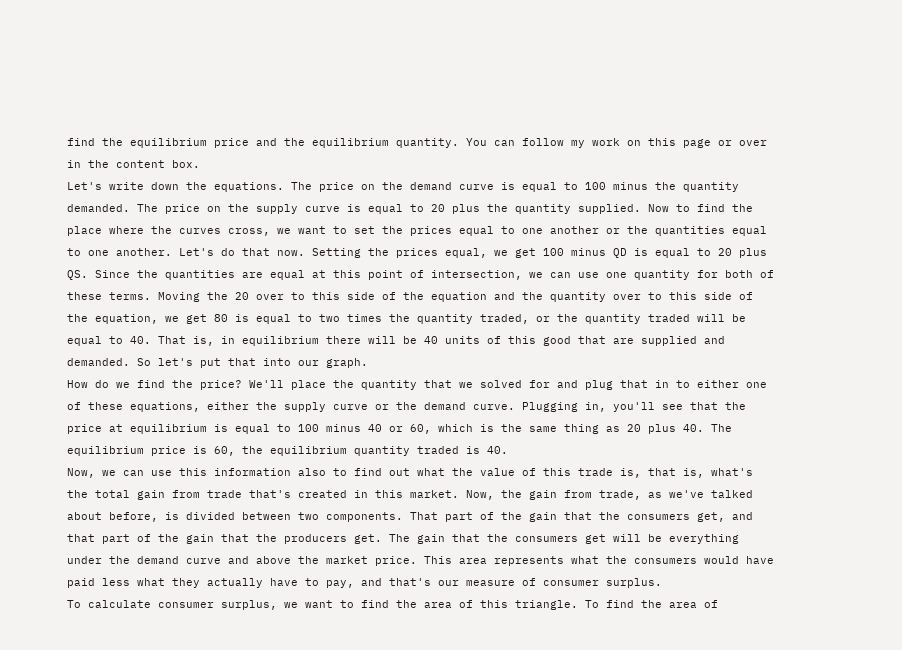find the equilibrium price and the equilibrium quantity. You can follow my work on this page or over in the content box.
Let's write down the equations. The price on the demand curve is equal to 100 minus the quantity demanded. The price on the supply curve is equal to 20 plus the quantity supplied. Now to find the place where the curves cross, we want to set the prices equal to one another or the quantities equal to one another. Let's do that now. Setting the prices equal, we get 100 minus QD is equal to 20 plus QS. Since the quantities are equal at this point of intersection, we can use one quantity for both of these terms. Moving the 20 over to this side of the equation and the quantity over to this side of the equation, we get 80 is equal to two times the quantity traded, or the quantity traded will be equal to 40. That is, in equilibrium there will be 40 units of this good that are supplied and demanded. So let's put that into our graph.
How do we find the price? We'll place the quantity that we solved for and plug that in to either one of these equations, either the supply curve or the demand curve. Plugging in, you'll see that the price at equilibrium is equal to 100 minus 40 or 60, which is the same thing as 20 plus 40. The equilibrium price is 60, the equilibrium quantity traded is 40.
Now, we can use this information also to find out what the value of this trade is, that is, what's the total gain from trade that's created in this market. Now, the gain from trade, as we've talked about before, is divided between two components. That part of the gain that the consumers get, and that part of the gain that the producers get. The gain that the consumers get will be everything under the demand curve and above the market price. This area represents what the consumers would have paid less what they actually have to pay, and that's our measure of consumer surplus.
To calculate consumer surplus, we want to find the area of this triangle. To find the area of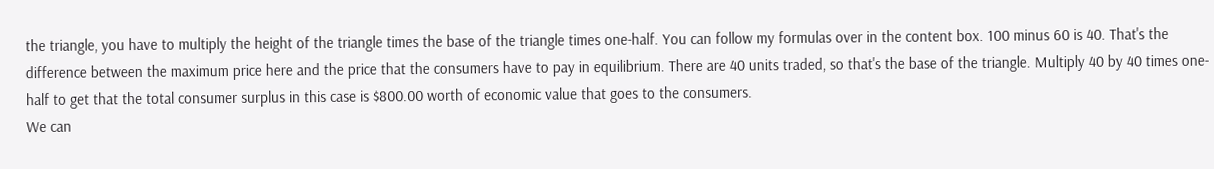the triangle, you have to multiply the height of the triangle times the base of the triangle times one-half. You can follow my formulas over in the content box. 100 minus 60 is 40. That's the difference between the maximum price here and the price that the consumers have to pay in equilibrium. There are 40 units traded, so that's the base of the triangle. Multiply 40 by 40 times one-half to get that the total consumer surplus in this case is $800.00 worth of economic value that goes to the consumers.
We can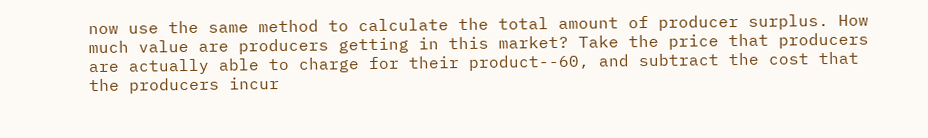now use the same method to calculate the total amount of producer surplus. How much value are producers getting in this market? Take the price that producers are actually able to charge for their product--60, and subtract the cost that the producers incur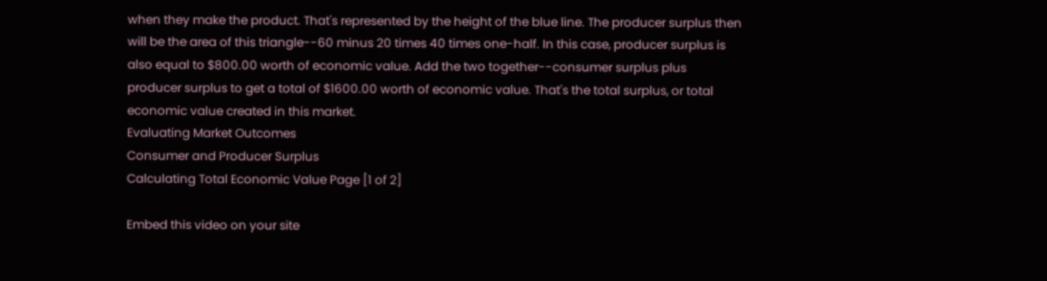when they make the product. That's represented by the height of the blue line. The producer surplus then will be the area of this triangle--60 minus 20 times 40 times one-half. In this case, producer surplus is also equal to $800.00 worth of economic value. Add the two together--consumer surplus plus producer surplus to get a total of $1600.00 worth of economic value. That's the total surplus, or total economic value created in this market.
Evaluating Market Outcomes
Consumer and Producer Surplus
Calculating Total Economic Value Page [1 of 2]

Embed this video on your site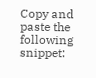Copy and paste the following snippet: